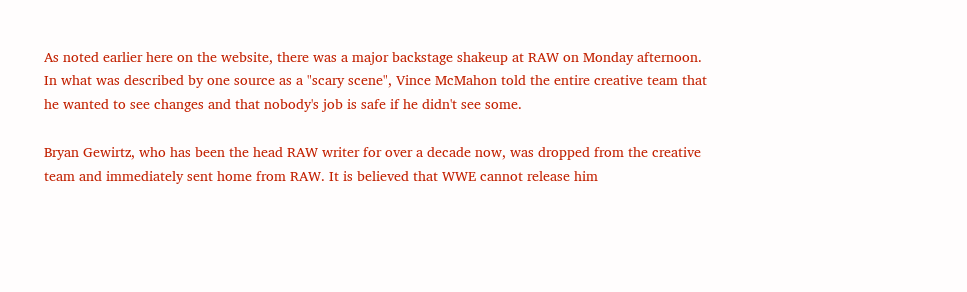As noted earlier here on the website, there was a major backstage shakeup at RAW on Monday afternoon. In what was described by one source as a "scary scene", Vince McMahon told the entire creative team that he wanted to see changes and that nobody's job is safe if he didn't see some.

Bryan Gewirtz, who has been the head RAW writer for over a decade now, was dropped from the creative team and immediately sent home from RAW. It is believed that WWE cannot release him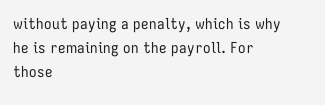without paying a penalty, which is why he is remaining on the payroll. For those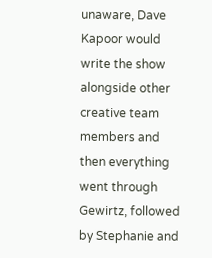unaware, Dave Kapoor would write the show alongside other creative team members and then everything went through Gewirtz, followed by Stephanie and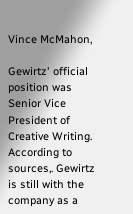Vince McMahon,

Gewirtz' official position was Senior Vice President of Creative Writing. According to sources,. Gewirtz is still with the company as a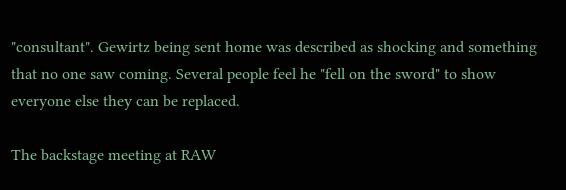"consultant". Gewirtz being sent home was described as shocking and something that no one saw coming. Several people feel he "fell on the sword" to show everyone else they can be replaced.

The backstage meeting at RAW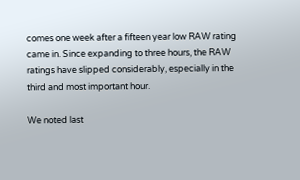comes one week after a fifteen year low RAW rating came in. Since expanding to three hours, the RAW ratings have slipped considerably, especially in the third and most important hour.

We noted last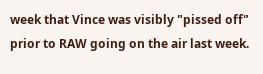week that Vince was visibly "pissed off" prior to RAW going on the air last week.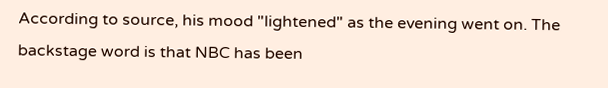According to source, his mood "lightened" as the evening went on. The backstage word is that NBC has been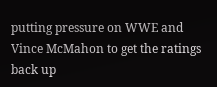putting pressure on WWE and Vince McMahon to get the ratings back up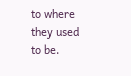to where they used to be.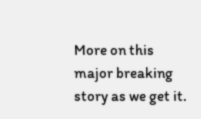More on this major breaking story as we get it.